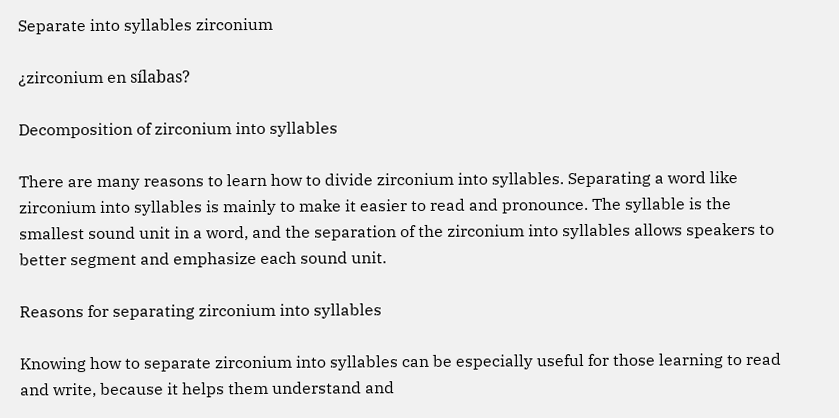Separate into syllables zirconium

¿zirconium en sílabas?

Decomposition of zirconium into syllables

There are many reasons to learn how to divide zirconium into syllables. Separating a word like zirconium into syllables is mainly to make it easier to read and pronounce. The syllable is the smallest sound unit in a word, and the separation of the zirconium into syllables allows speakers to better segment and emphasize each sound unit.

Reasons for separating zirconium into syllables

Knowing how to separate zirconium into syllables can be especially useful for those learning to read and write, because it helps them understand and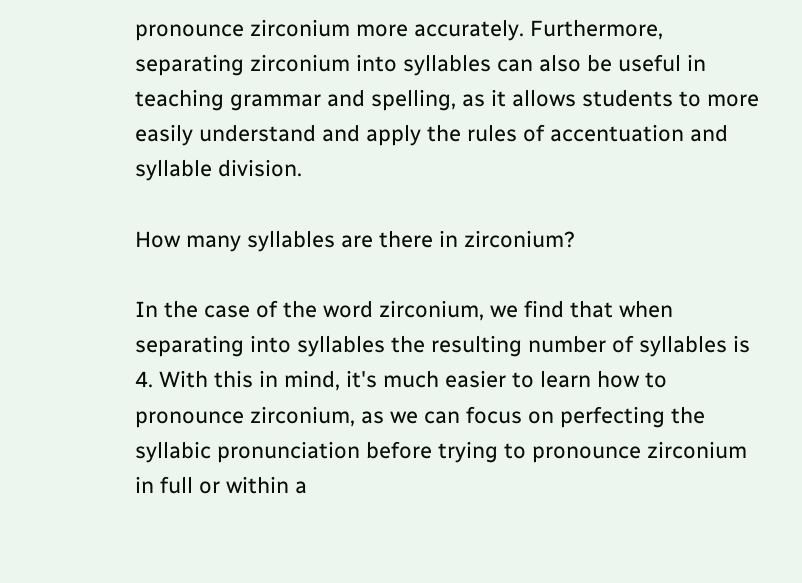pronounce zirconium more accurately. Furthermore, separating zirconium into syllables can also be useful in teaching grammar and spelling, as it allows students to more easily understand and apply the rules of accentuation and syllable division.

How many syllables are there in zirconium?

In the case of the word zirconium, we find that when separating into syllables the resulting number of syllables is 4. With this in mind, it's much easier to learn how to pronounce zirconium, as we can focus on perfecting the syllabic pronunciation before trying to pronounce zirconium in full or within a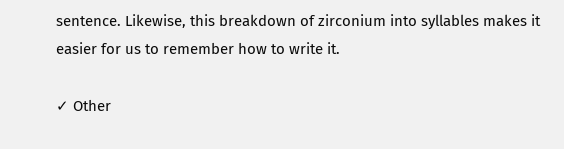sentence. Likewise, this breakdown of zirconium into syllables makes it easier for us to remember how to write it.

✓ Other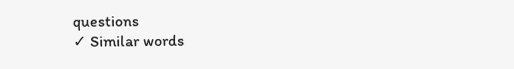questions
✓ Similar words